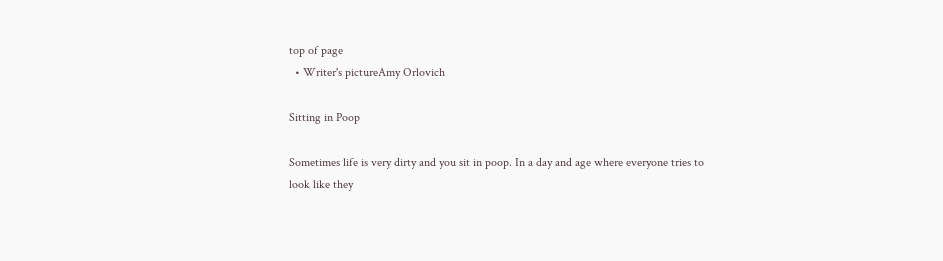top of page
  • Writer's pictureAmy Orlovich

Sitting in Poop

Sometimes life is very dirty and you sit in poop. In a day and age where everyone tries to look like they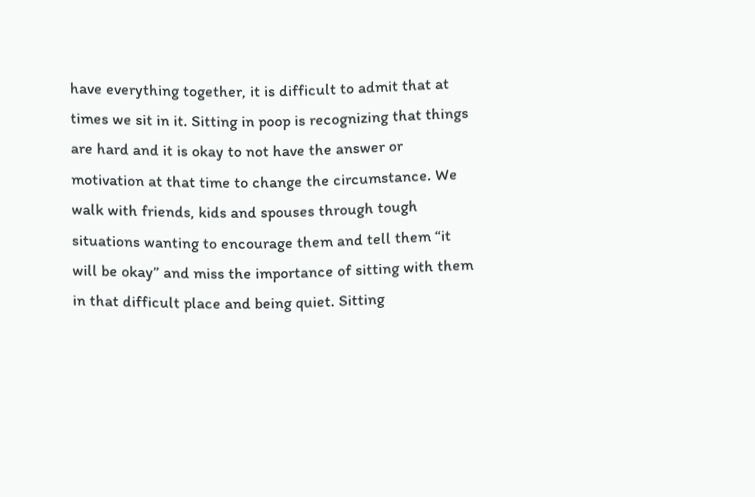have everything together, it is difficult to admit that at times we sit in it. Sitting in poop is recognizing that things are hard and it is okay to not have the answer or motivation at that time to change the circumstance. We walk with friends, kids and spouses through tough situations wanting to encourage them and tell them “it will be okay” and miss the importance of sitting with them in that difficult place and being quiet. Sitting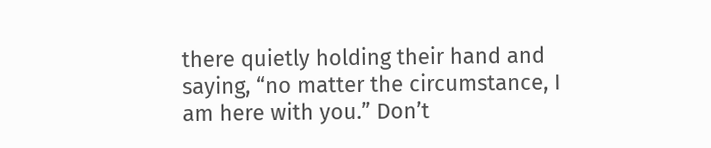there quietly holding their hand and saying, “no matter the circumstance, I am here with you.” Don’t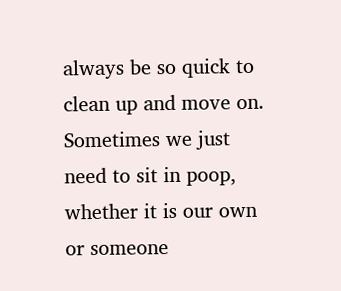always be so quick to clean up and move on. Sometimes we just need to sit in poop, whether it is our own or someone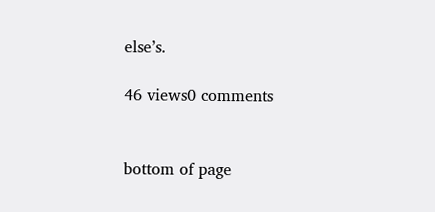else’s.

46 views0 comments


bottom of page